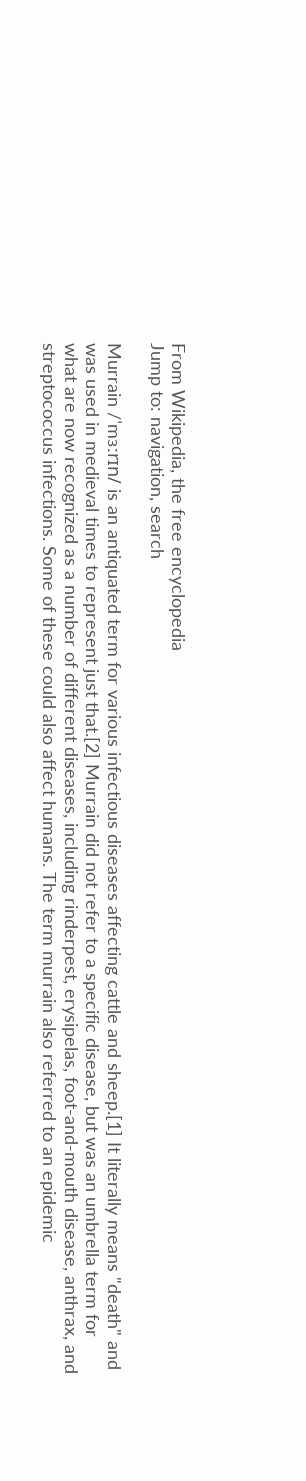From Wikipedia, the free encyclopedia
Jump to: navigation, search

Murrain /ˈmɜːrɪn/ is an antiquated term for various infectious diseases affecting cattle and sheep.[1] It literally means "death" and was used in medieval times to represent just that.[2] Murrain did not refer to a specific disease, but was an umbrella term for what are now recognized as a number of different diseases, including rinderpest, erysipelas, foot-and-mouth disease, anthrax, and streptococcus infections. Some of these could also affect humans. The term murrain also referred to an epidemic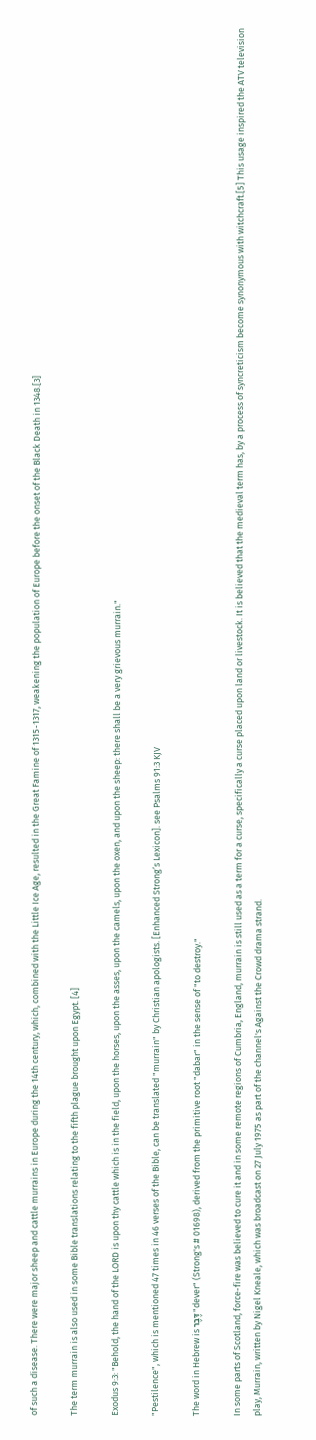of such a disease. There were major sheep and cattle murrains in Europe during the 14th century, which, combined with the Little Ice Age, resulted in the Great Famine of 1315-1317, weakening the population of Europe before the onset of the Black Death in 1348.[3]

The term murrain is also used in some Bible translations relating to the fifth plague brought upon Egypt. [4]

Exodus 9:3: "Behold, the hand of the LORD is upon thy cattle which is in the field, upon the horses, upon the asses, upon the camels, upon the oxen, and upon the sheep: there shall be a very grievous murrain."

"Pestilence", which is mentioned 47 times in 46 verses of the Bible, can be translated "murrain" by Christian apologists. [Enhanced Strong’s Lexicon]. see Psalms 91:3 KJV

The word in Hebrew is דֶּבֶר "dever" (Strong's # 01698), derived from the primitive root "dabar" in the sense of "to destroy."

In some parts of Scotland, force-fire was believed to cure it and in some remote regions of Cumbria, England, murrain is still used as a term for a curse, specifically a curse placed upon land or livestock. It is believed that the medieval term has, by a process of syncreticism become synonymous with witchcraft.[5] This usage inspired the ATV television play, Murrain, written by Nigel Kneale, which was broadcast on 27 July 1975 as part of the channel's Against the Crowd drama strand.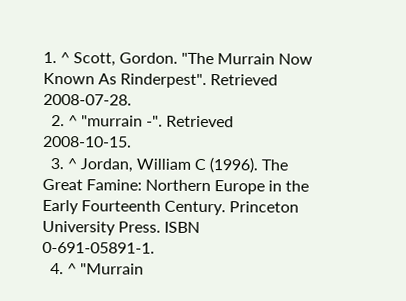1. ^ Scott, Gordon. "The Murrain Now Known As Rinderpest". Retrieved 2008-07-28.
  2. ^ "murrain -". Retrieved 2008-10-15.
  3. ^ Jordan, William C (1996). The Great Famine: Northern Europe in the Early Fourteenth Century. Princeton University Press. ISBN 0-691-05891-1.
  4. ^ "Murrain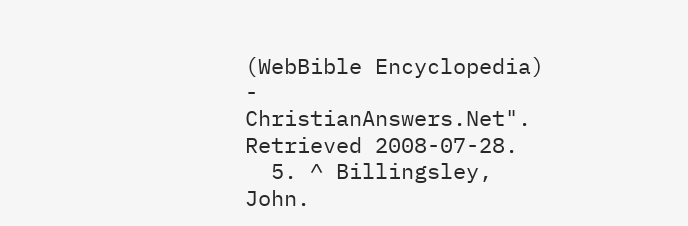(WebBible Encyclopedia) - ChristianAnswers.Net". Retrieved 2008-07-28.
  5. ^ Billingsley, John.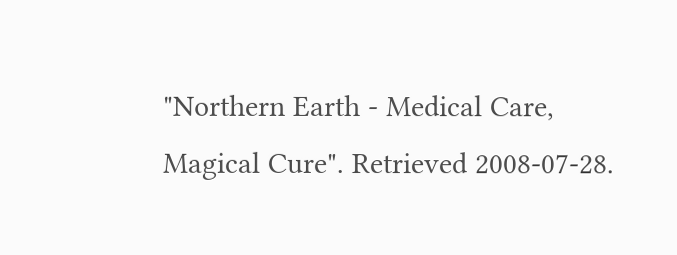"Northern Earth - Medical Care, Magical Cure". Retrieved 2008-07-28.